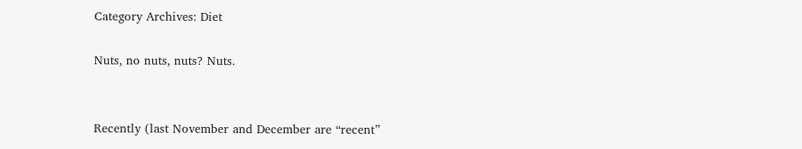Category Archives: Diet

Nuts, no nuts, nuts? Nuts.


Recently (last November and December are “recent”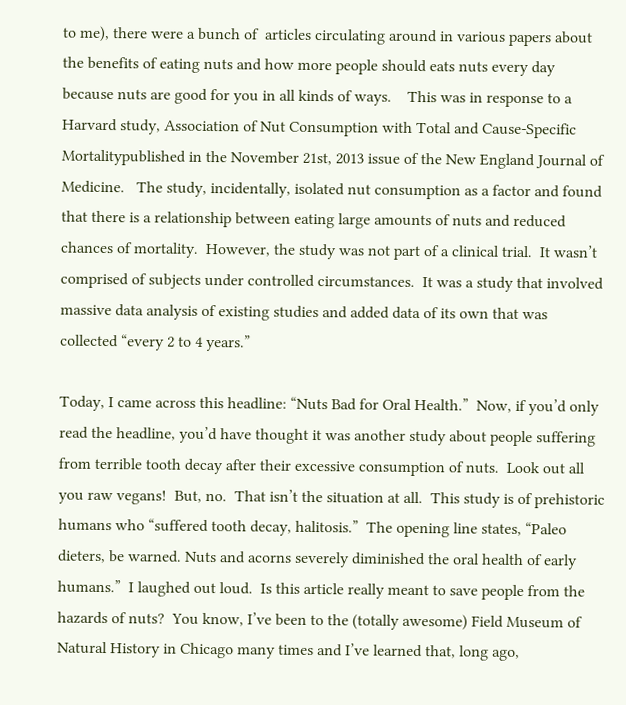to me), there were a bunch of  articles circulating around in various papers about the benefits of eating nuts and how more people should eats nuts every day because nuts are good for you in all kinds of ways.    This was in response to a Harvard study, Association of Nut Consumption with Total and Cause-Specific Mortalitypublished in the November 21st, 2013 issue of the New England Journal of Medicine.   The study, incidentally, isolated nut consumption as a factor and found that there is a relationship between eating large amounts of nuts and reduced chances of mortality.  However, the study was not part of a clinical trial.  It wasn’t comprised of subjects under controlled circumstances.  It was a study that involved massive data analysis of existing studies and added data of its own that was collected “every 2 to 4 years.”

Today, I came across this headline: “Nuts Bad for Oral Health.”  Now, if you’d only read the headline, you’d have thought it was another study about people suffering from terrible tooth decay after their excessive consumption of nuts.  Look out all you raw vegans!  But, no.  That isn’t the situation at all.  This study is of prehistoric humans who “suffered tooth decay, halitosis.”  The opening line states, “Paleo dieters, be warned. Nuts and acorns severely diminished the oral health of early humans.”  I laughed out loud.  Is this article really meant to save people from the hazards of nuts?  You know, I’ve been to the (totally awesome) Field Museum of Natural History in Chicago many times and I’ve learned that, long ago,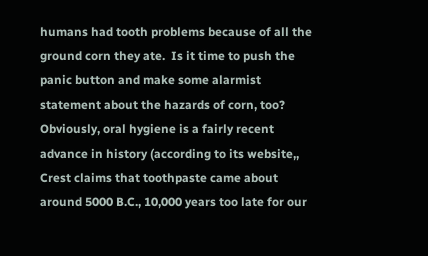humans had tooth problems because of all the ground corn they ate.  Is it time to push the panic button and make some alarmist statement about the hazards of corn, too?  Obviously, oral hygiene is a fairly recent advance in history (according to its website,, Crest claims that toothpaste came about around 5000 B.C., 10,000 years too late for our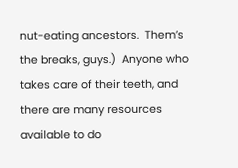nut-eating ancestors.  Them’s the breaks, guys.)  Anyone who takes care of their teeth, and there are many resources available to do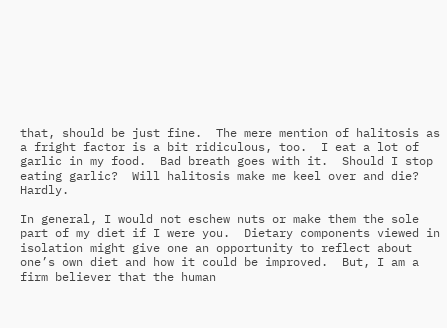that, should be just fine.  The mere mention of halitosis as a fright factor is a bit ridiculous, too.  I eat a lot of garlic in my food.  Bad breath goes with it.  Should I stop eating garlic?  Will halitosis make me keel over and die?  Hardly.

In general, I would not eschew nuts or make them the sole part of my diet if I were you.  Dietary components viewed in isolation might give one an opportunity to reflect about one’s own diet and how it could be improved.  But, I am a firm believer that the human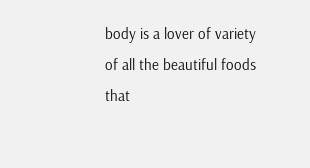body is a lover of variety of all the beautiful foods that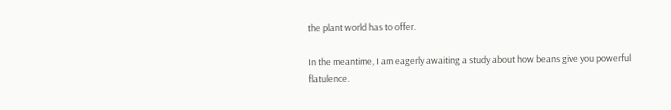the plant world has to offer.

In the meantime, I am eagerly awaiting a study about how beans give you powerful flatulence.